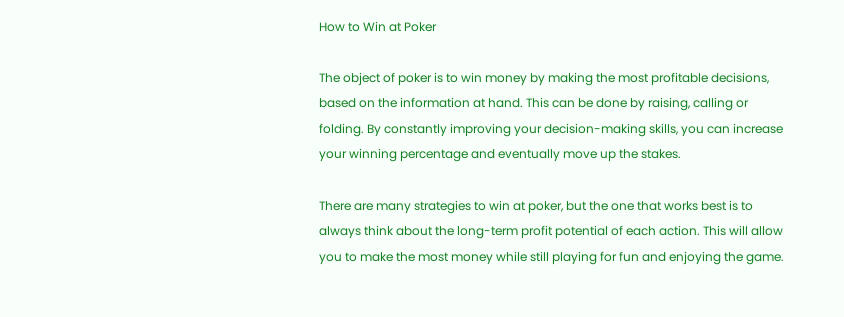How to Win at Poker

The object of poker is to win money by making the most profitable decisions, based on the information at hand. This can be done by raising, calling or folding. By constantly improving your decision-making skills, you can increase your winning percentage and eventually move up the stakes.

There are many strategies to win at poker, but the one that works best is to always think about the long-term profit potential of each action. This will allow you to make the most money while still playing for fun and enjoying the game.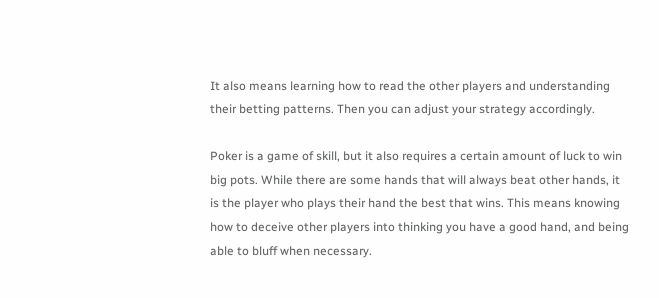It also means learning how to read the other players and understanding their betting patterns. Then you can adjust your strategy accordingly.

Poker is a game of skill, but it also requires a certain amount of luck to win big pots. While there are some hands that will always beat other hands, it is the player who plays their hand the best that wins. This means knowing how to deceive other players into thinking you have a good hand, and being able to bluff when necessary.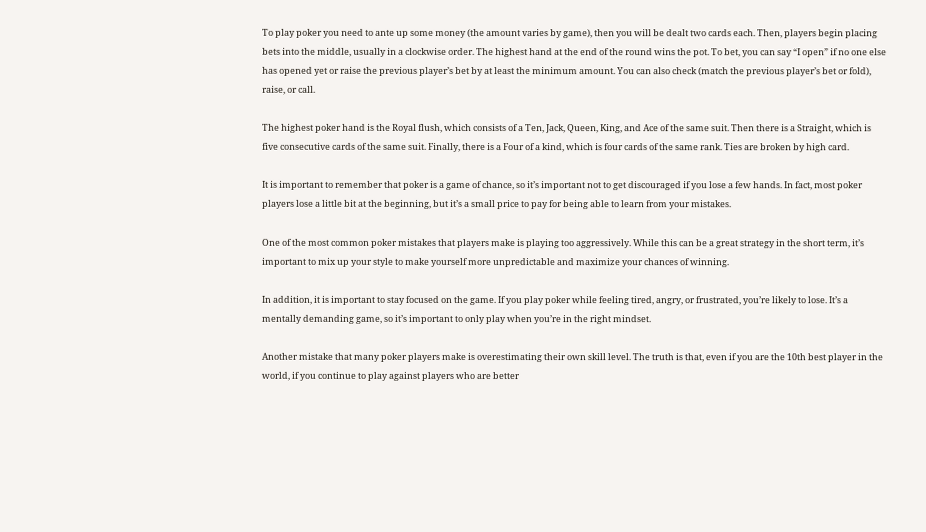To play poker you need to ante up some money (the amount varies by game), then you will be dealt two cards each. Then, players begin placing bets into the middle, usually in a clockwise order. The highest hand at the end of the round wins the pot. To bet, you can say “I open” if no one else has opened yet or raise the previous player’s bet by at least the minimum amount. You can also check (match the previous player’s bet or fold), raise, or call.

The highest poker hand is the Royal flush, which consists of a Ten, Jack, Queen, King, and Ace of the same suit. Then there is a Straight, which is five consecutive cards of the same suit. Finally, there is a Four of a kind, which is four cards of the same rank. Ties are broken by high card.

It is important to remember that poker is a game of chance, so it’s important not to get discouraged if you lose a few hands. In fact, most poker players lose a little bit at the beginning, but it’s a small price to pay for being able to learn from your mistakes.

One of the most common poker mistakes that players make is playing too aggressively. While this can be a great strategy in the short term, it’s important to mix up your style to make yourself more unpredictable and maximize your chances of winning.

In addition, it is important to stay focused on the game. If you play poker while feeling tired, angry, or frustrated, you’re likely to lose. It’s a mentally demanding game, so it’s important to only play when you’re in the right mindset.

Another mistake that many poker players make is overestimating their own skill level. The truth is that, even if you are the 10th best player in the world, if you continue to play against players who are better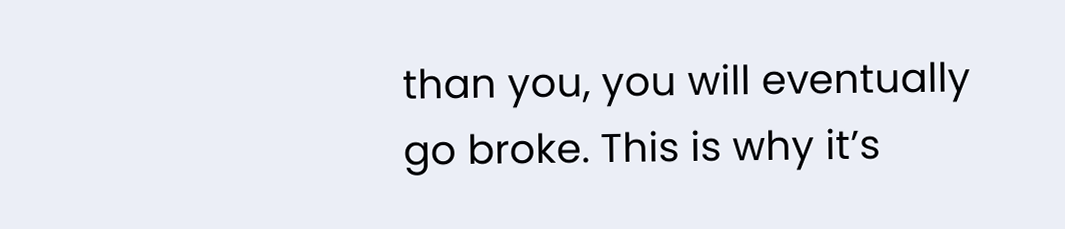than you, you will eventually go broke. This is why it’s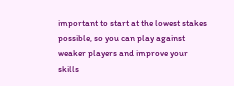important to start at the lowest stakes possible, so you can play against weaker players and improve your skills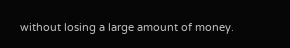without losing a large amount of money.